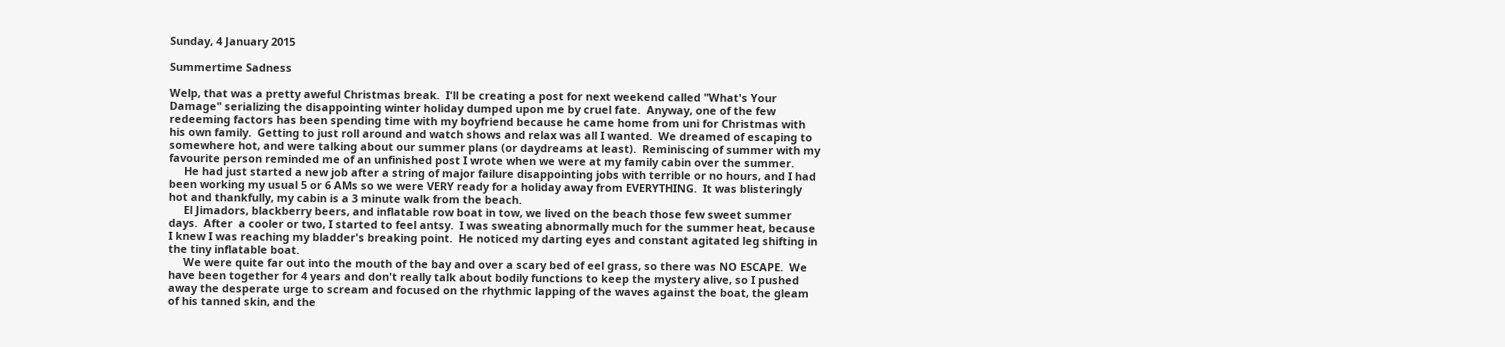Sunday, 4 January 2015

Summertime Sadness

Welp, that was a pretty aweful Christmas break.  I'll be creating a post for next weekend called "What's Your Damage" serializing the disappointing winter holiday dumped upon me by cruel fate.  Anyway, one of the few redeeming factors has been spending time with my boyfriend because he came home from uni for Christmas with his own family.  Getting to just roll around and watch shows and relax was all I wanted.  We dreamed of escaping to somewhere hot, and were talking about our summer plans (or daydreams at least).  Reminiscing of summer with my favourite person reminded me of an unfinished post I wrote when we were at my family cabin over the summer.
     He had just started a new job after a string of major failure disappointing jobs with terrible or no hours, and I had been working my usual 5 or 6 AMs so we were VERY ready for a holiday away from EVERYTHING.  It was blisteringly hot and thankfully, my cabin is a 3 minute walk from the beach.
     El Jimadors, blackberry beers, and inflatable row boat in tow, we lived on the beach those few sweet summer days.  After  a cooler or two, I started to feel antsy.  I was sweating abnormally much for the summer heat, because I knew I was reaching my bladder's breaking point.  He noticed my darting eyes and constant agitated leg shifting in the tiny inflatable boat.
     We were quite far out into the mouth of the bay and over a scary bed of eel grass, so there was NO ESCAPE.  We have been together for 4 years and don't really talk about bodily functions to keep the mystery alive, so I pushed away the desperate urge to scream and focused on the rhythmic lapping of the waves against the boat, the gleam of his tanned skin, and the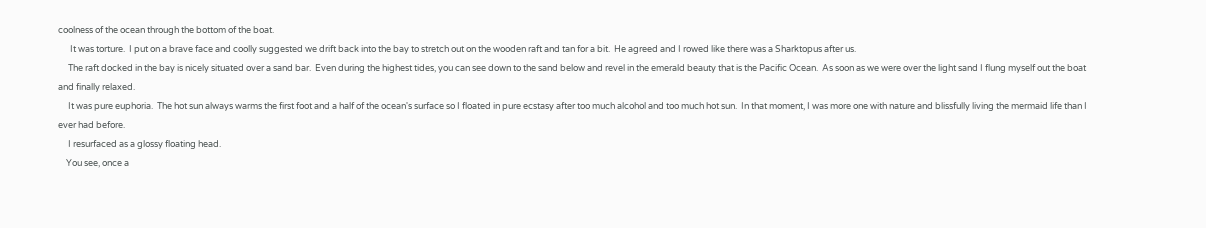coolness of the ocean through the bottom of the boat.
      It was torture.  I put on a brave face and coolly suggested we drift back into the bay to stretch out on the wooden raft and tan for a bit.  He agreed and I rowed like there was a Sharktopus after us.
     The raft docked in the bay is nicely situated over a sand bar.  Even during the highest tides, you can see down to the sand below and revel in the emerald beauty that is the Pacific Ocean.  As soon as we were over the light sand I flung myself out the boat and finally relaxed.
     It was pure euphoria.  The hot sun always warms the first foot and a half of the ocean's surface so I floated in pure ecstasy after too much alcohol and too much hot sun.  In that moment, I was more one with nature and blissfully living the mermaid life than I ever had before.
     I resurfaced as a glossy floating head.
    You see, once a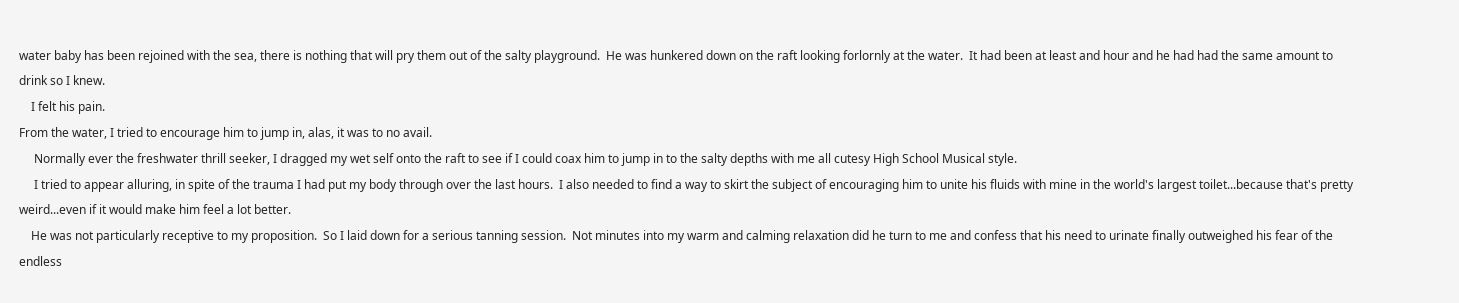water baby has been rejoined with the sea, there is nothing that will pry them out of the salty playground.  He was hunkered down on the raft looking forlornly at the water.  It had been at least and hour and he had had the same amount to drink so I knew.
    I felt his pain.
From the water, I tried to encourage him to jump in, alas, it was to no avail.
     Normally ever the freshwater thrill seeker, I dragged my wet self onto the raft to see if I could coax him to jump in to the salty depths with me all cutesy High School Musical style.
     I tried to appear alluring, in spite of the trauma I had put my body through over the last hours.  I also needed to find a way to skirt the subject of encouraging him to unite his fluids with mine in the world's largest toilet...because that's pretty weird...even if it would make him feel a lot better.
    He was not particularly receptive to my proposition.  So I laid down for a serious tanning session.  Not minutes into my warm and calming relaxation did he turn to me and confess that his need to urinate finally outweighed his fear of the endless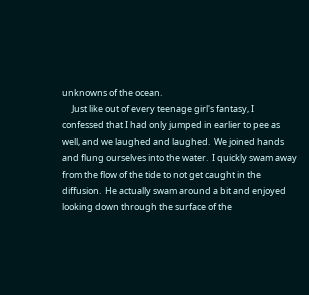unknowns of the ocean.
     Just like out of every teenage girl's fantasy, I confessed that I had only jumped in earlier to pee as well, and we laughed and laughed.  We joined hands and flung ourselves into the water.  I quickly swam away from the flow of the tide to not get caught in the diffusion.  He actually swam around a bit and enjoyed looking down through the surface of the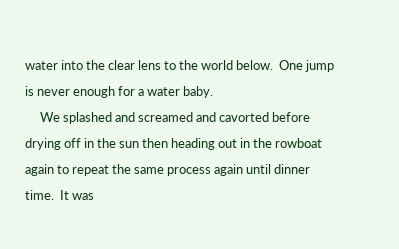water into the clear lens to the world below.  One jump is never enough for a water baby.
     We splashed and screamed and cavorted before drying off in the sun then heading out in the rowboat again to repeat the same process again until dinner time.  It was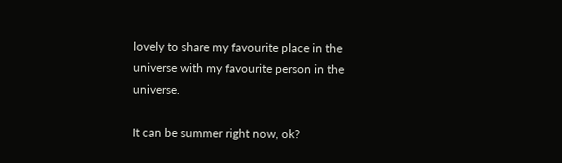lovely to share my favourite place in the universe with my favourite person in the universe.

It can be summer right now, ok?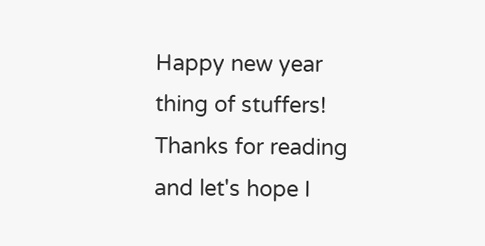Happy new year thing of stuffers!  Thanks for reading and let's hope I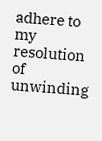adhere to my resolution of unwinding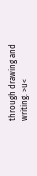through drawing and writing. >u<